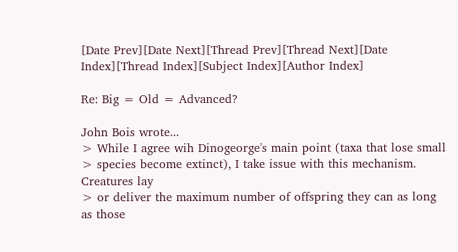[Date Prev][Date Next][Thread Prev][Thread Next][Date Index][Thread Index][Subject Index][Author Index]

Re: Big = Old = Advanced?

John Bois wrote...
> While I agree wih Dinogeorge's main point (taxa that lose small
> species become extinct), I take issue with this mechanism.  Creatures lay
> or deliver the maximum number of offspring they can as long as those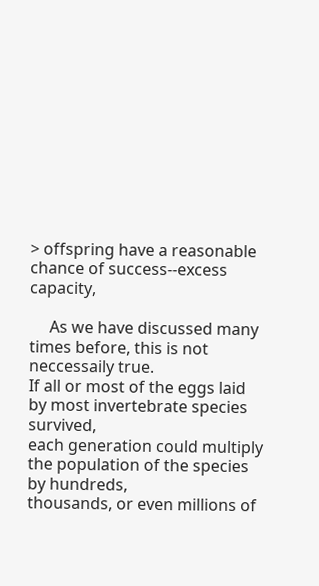> offspring have a reasonable chance of success--excess capacity,

     As we have discussed many times before, this is not neccessaily true.
If all or most of the eggs laid by most invertebrate species survived,
each generation could multiply the population of the species by hundreds,
thousands, or even millions of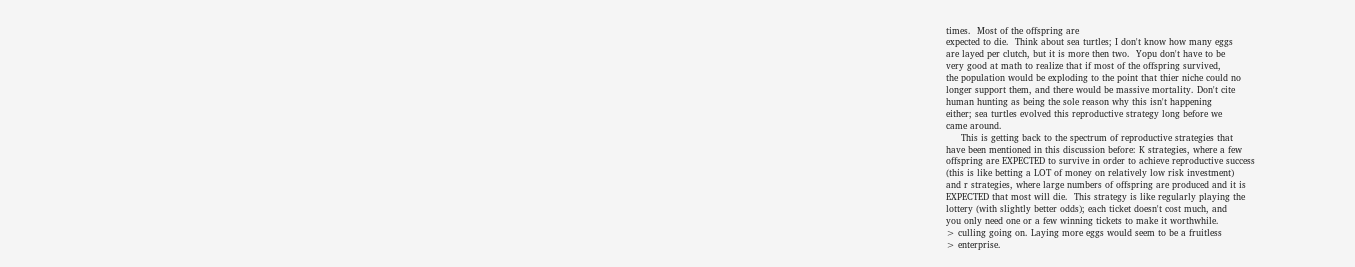times.  Most of the offspring are
expected to die.  Think about sea turtles; I don't know how many eggs
are layed per clutch, but it is more then two.  Yopu don't have to be
very good at math to realize that if most of the offspring survived,
the population would be exploding to the point that thier niche could no
longer support them, and there would be massive mortality. Don't cite
human hunting as being the sole reason why this isn't happening
either; sea turtles evolved this reproductive strategy long before we
came around.
     This is getting back to the spectrum of reproductive strategies that
have been mentioned in this discussion before: K strategies, where a few
offspring are EXPECTED to survive in order to achieve reproductive success
(this is like betting a LOT of money on relatively low risk investment)
and r strategies, where large numbers of offspring are produced and it is
EXPECTED that most will die.  This strategy is like regularly playing the
lottery (with slightly better odds); each ticket doesn't cost much, and
you only need one or a few winning tickets to make it worthwhile.
> culling going on. Laying more eggs would seem to be a fruitless
> enterprise.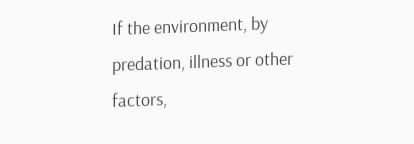If the environment, by predation, illness or other factors,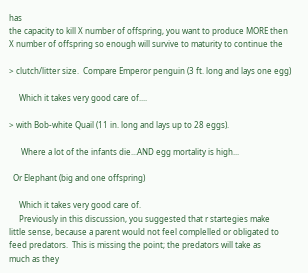has
the capacity to kill X number of offspring, you want to produce MORE then
X number of offspring so enough will survive to maturity to continue the

> clutch/litter size.  Compare Emperor penguin (3 ft. long and lays one egg)

     Which it takes very good care of....

> with Bob-white Quail (11 in. long and lays up to 28 eggs).

      Where a lot of the infants die...AND egg mortality is high...

  Or Elephant (big and one offspring)

     Which it takes very good care of.
     Previously in this discussion, you suggested that r startegies make
little sense, because a parent would not feel complelled or obligated to
feed predators.  This is missing the point; the predators will take as
much as they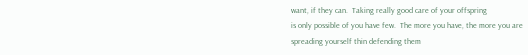want, if they can.  Taking really good care of your offspring
is only possible of you have few.  The more you have, the more you are
spreading yourself thin defending them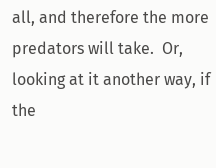all, and therefore the more
predators will take.  Or, looking at it another way, if the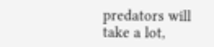predators will
take a lot,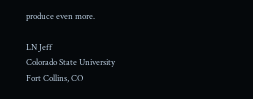produce even more.

LN Jeff
Colorado State University
Fort Collins, CO